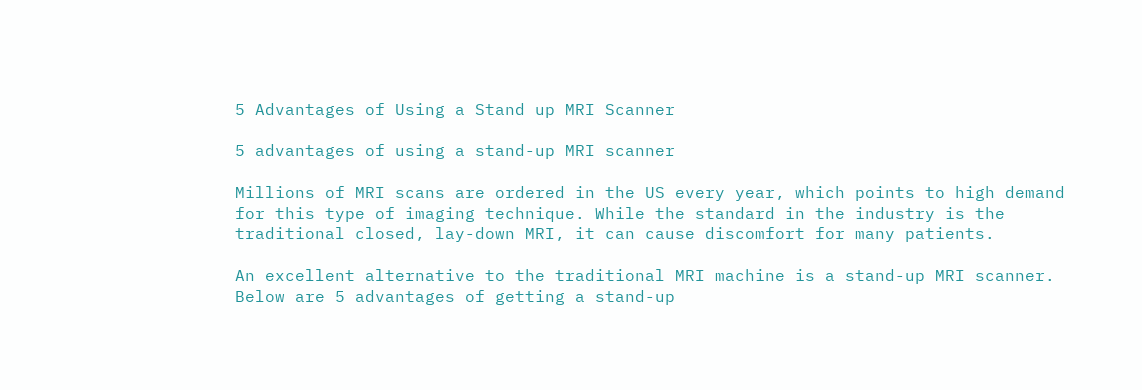5 Advantages of Using a Stand up MRI Scanner

5 advantages of using a stand-up MRI scanner

Millions of MRI scans are ordered in the US every year, which points to high demand for this type of imaging technique. While the standard in the industry is the traditional closed, lay-down MRI, it can cause discomfort for many patients.

An excellent alternative to the traditional MRI machine is a stand-up MRI scanner. Below are 5 advantages of getting a stand-up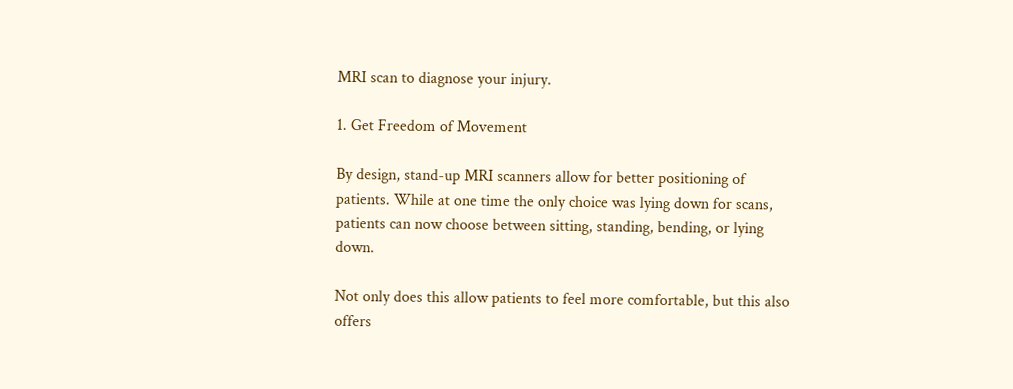MRI scan to diagnose your injury.

1. Get Freedom of Movement

By design, stand-up MRI scanners allow for better positioning of patients. While at one time the only choice was lying down for scans, patients can now choose between sitting, standing, bending, or lying down.

Not only does this allow patients to feel more comfortable, but this also offers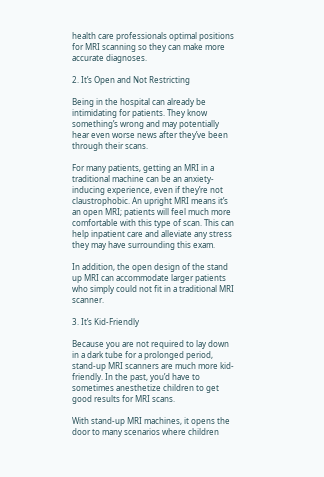health care professionals optimal positions for MRI scanning so they can make more accurate diagnoses.

2. It’s Open and Not Restricting

Being in the hospital can already be intimidating for patients. They know something’s wrong and may potentially hear even worse news after they’ve been through their scans.

For many patients, getting an MRI in a traditional machine can be an anxiety-inducing experience, even if they’re not claustrophobic. An upright MRI means it’s an open MRI; patients will feel much more comfortable with this type of scan. This can help inpatient care and alleviate any stress they may have surrounding this exam.

In addition, the open design of the stand up MRI can accommodate larger patients who simply could not fit in a traditional MRI scanner.

3. It’s Kid-Friendly

Because you are not required to lay down in a dark tube for a prolonged period, stand-up MRI scanners are much more kid-friendly. In the past, you’d have to sometimes anesthetize children to get good results for MRI scans.

With stand-up MRI machines, it opens the door to many scenarios where children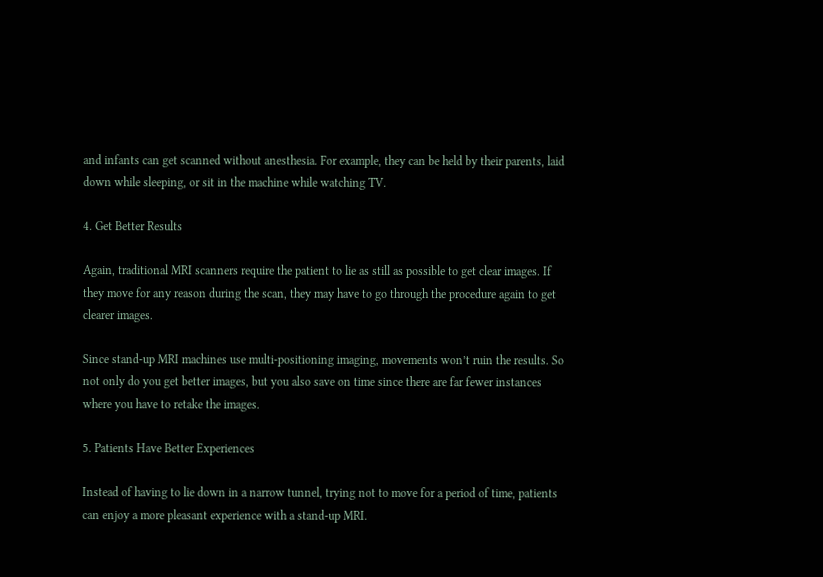and infants can get scanned without anesthesia. For example, they can be held by their parents, laid down while sleeping, or sit in the machine while watching TV.

4. Get Better Results

Again, traditional MRI scanners require the patient to lie as still as possible to get clear images. If they move for any reason during the scan, they may have to go through the procedure again to get clearer images.

Since stand-up MRI machines use multi-positioning imaging, movements won’t ruin the results. So not only do you get better images, but you also save on time since there are far fewer instances where you have to retake the images.

5. Patients Have Better Experiences

Instead of having to lie down in a narrow tunnel, trying not to move for a period of time, patients can enjoy a more pleasant experience with a stand-up MRI.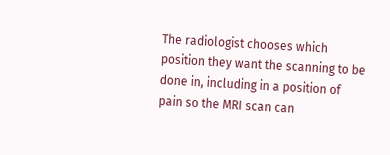The radiologist chooses which position they want the scanning to be done in, including in a position of pain so the MRI scan can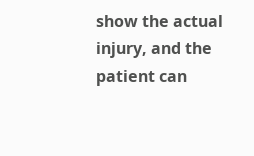show the actual injury, and the patient can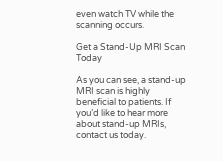even watch TV while the scanning occurs.

Get a Stand-Up MRI Scan Today

As you can see, a stand-up MRI scan is highly beneficial to patients. If you’d like to hear more about stand-up MRIs, contact us today.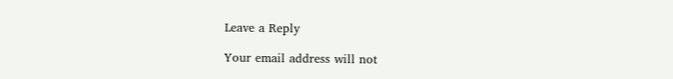Leave a Reply

Your email address will not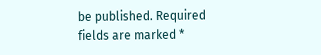be published. Required fields are marked *